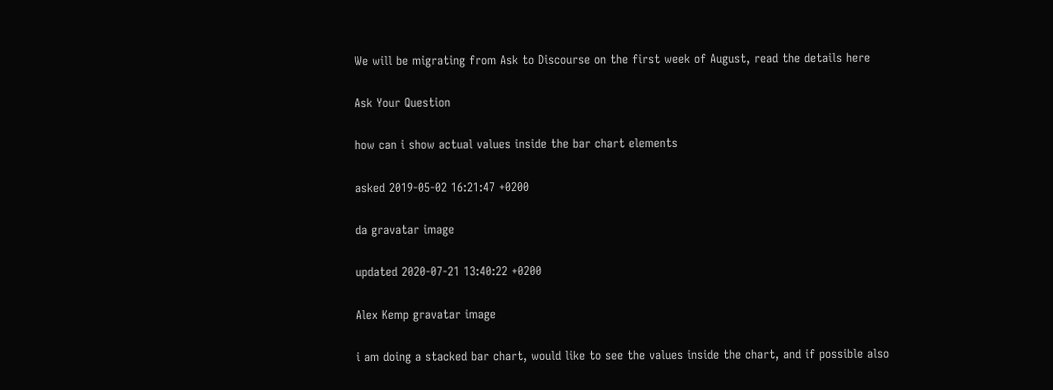We will be migrating from Ask to Discourse on the first week of August, read the details here

Ask Your Question

how can i show actual values inside the bar chart elements

asked 2019-05-02 16:21:47 +0200

da gravatar image

updated 2020-07-21 13:40:22 +0200

Alex Kemp gravatar image

i am doing a stacked bar chart, would like to see the values inside the chart, and if possible also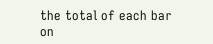the total of each bar on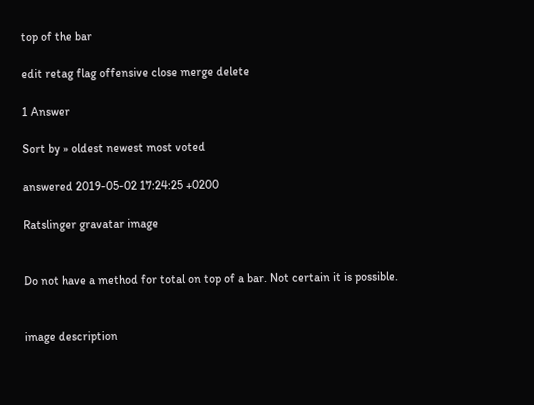top of the bar

edit retag flag offensive close merge delete

1 Answer

Sort by » oldest newest most voted

answered 2019-05-02 17:24:25 +0200

Ratslinger gravatar image


Do not have a method for total on top of a bar. Not certain it is possible.


image description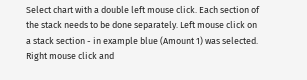Select chart with a double left mouse click. Each section of the stack needs to be done separately. Left mouse click on a stack section - in example blue (Amount 1) was selected. Right mouse click and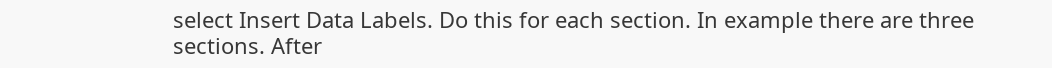select Insert Data Labels. Do this for each section. In example there are three sections. After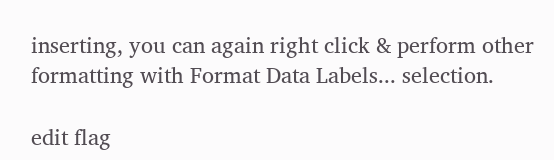inserting, you can again right click & perform other formatting with Format Data Labels... selection.

edit flag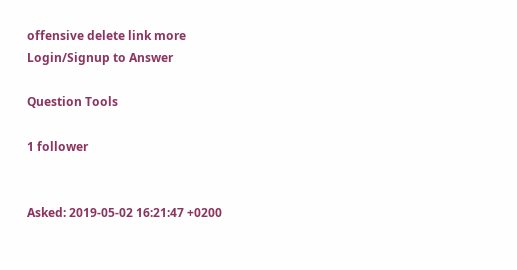offensive delete link more
Login/Signup to Answer

Question Tools

1 follower


Asked: 2019-05-02 16:21:47 +0200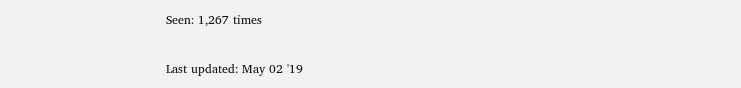Seen: 1,267 times

Last updated: May 02 '19